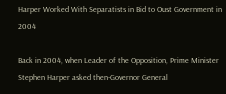Harper Worked With Separatists in Bid to Oust Government in 2004

Back in 2004, when Leader of the Opposition, Prime Minister Stephen Harper asked then-Governor General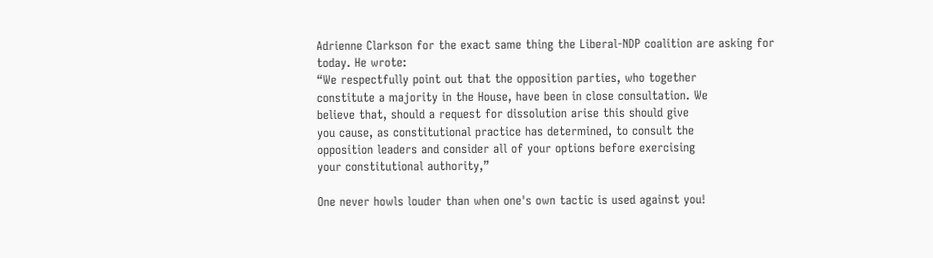Adrienne Clarkson for the exact same thing the Liberal-NDP coalition are asking for today. He wrote:
“We respectfully point out that the opposition parties, who together
constitute a majority in the House, have been in close consultation. We
believe that, should a request for dissolution arise this should give
you cause, as constitutional practice has determined, to consult the
opposition leaders and consider all of your options before exercising
your constitutional authority,”

One never howls louder than when one's own tactic is used against you!